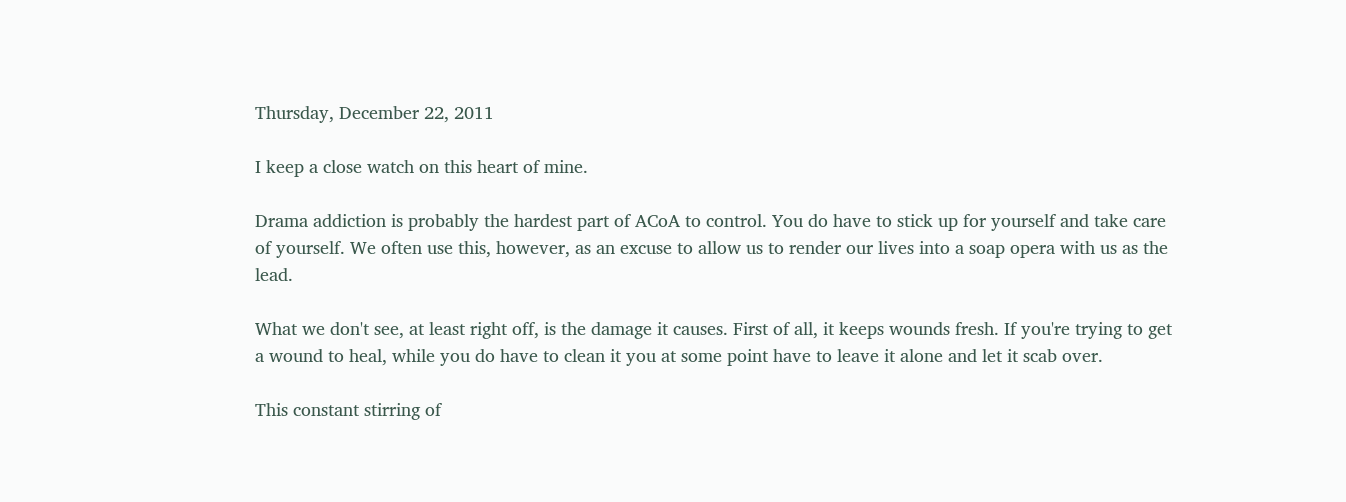Thursday, December 22, 2011

I keep a close watch on this heart of mine.

Drama addiction is probably the hardest part of ACoA to control. You do have to stick up for yourself and take care of yourself. We often use this, however, as an excuse to allow us to render our lives into a soap opera with us as the lead.

What we don't see, at least right off, is the damage it causes. First of all, it keeps wounds fresh. If you're trying to get a wound to heal, while you do have to clean it you at some point have to leave it alone and let it scab over.

This constant stirring of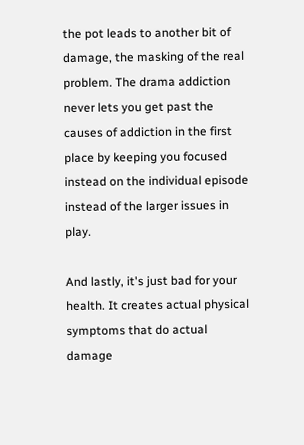the pot leads to another bit of damage, the masking of the real problem. The drama addiction never lets you get past the causes of addiction in the first place by keeping you focused instead on the individual episode instead of the larger issues in play.

And lastly, it's just bad for your health. It creates actual physical symptoms that do actual damage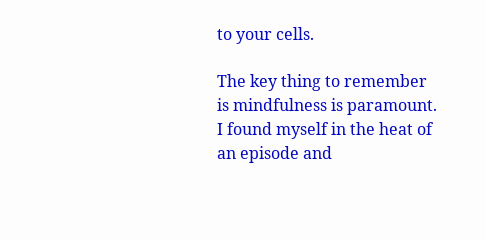to your cells.

The key thing to remember is mindfulness is paramount. I found myself in the heat of an episode and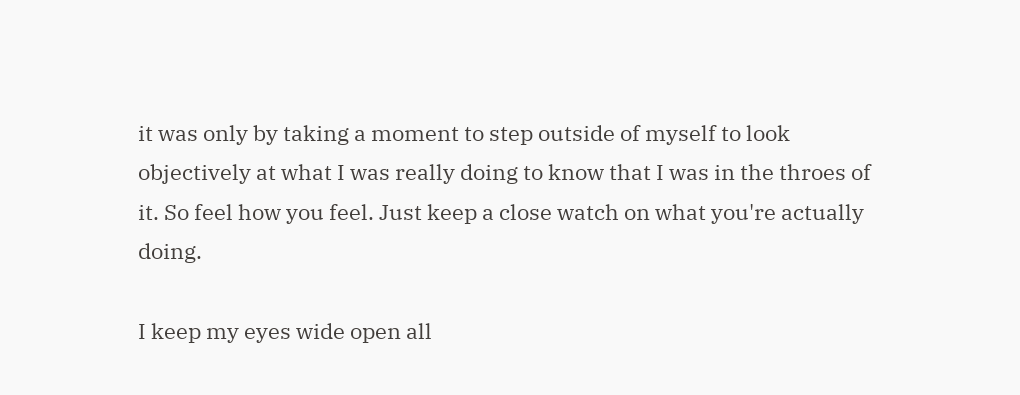it was only by taking a moment to step outside of myself to look objectively at what I was really doing to know that I was in the throes of it. So feel how you feel. Just keep a close watch on what you're actually doing.

I keep my eyes wide open all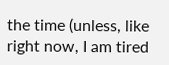the time (unless, like right now, I am tired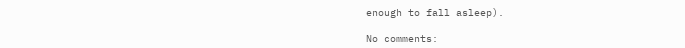enough to fall asleep).

No comments: